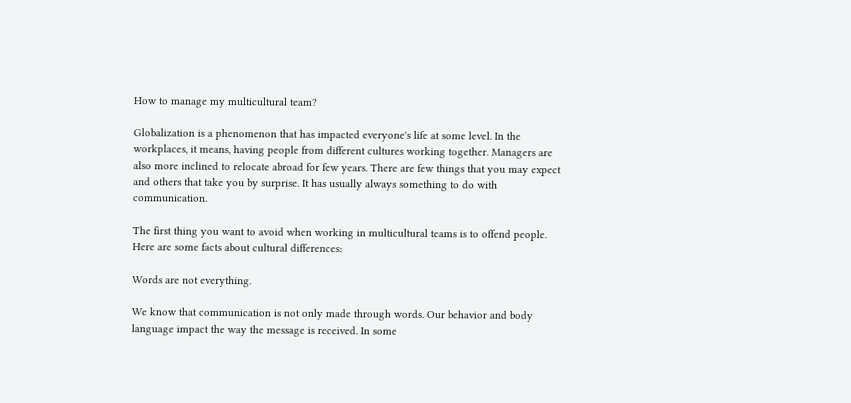How to manage my multicultural team?

Globalization is a phenomenon that has impacted everyone's life at some level. In the workplaces, it means, having people from different cultures working together. Managers are also more inclined to relocate abroad for few years. There are few things that you may expect and others that take you by surprise. It has usually always something to do with communication.

The first thing you want to avoid when working in multicultural teams is to offend people. Here are some facts about cultural differences:

Words are not everything.

We know that communication is not only made through words. Our behavior and body language impact the way the message is received. In some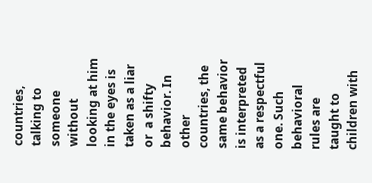countries, talking to someone without looking at him in the eyes is taken as a liar or  a shifty behavior. In other countries, the same behavior is interpreted as a respectful one. Such behavioral rules are taught to children with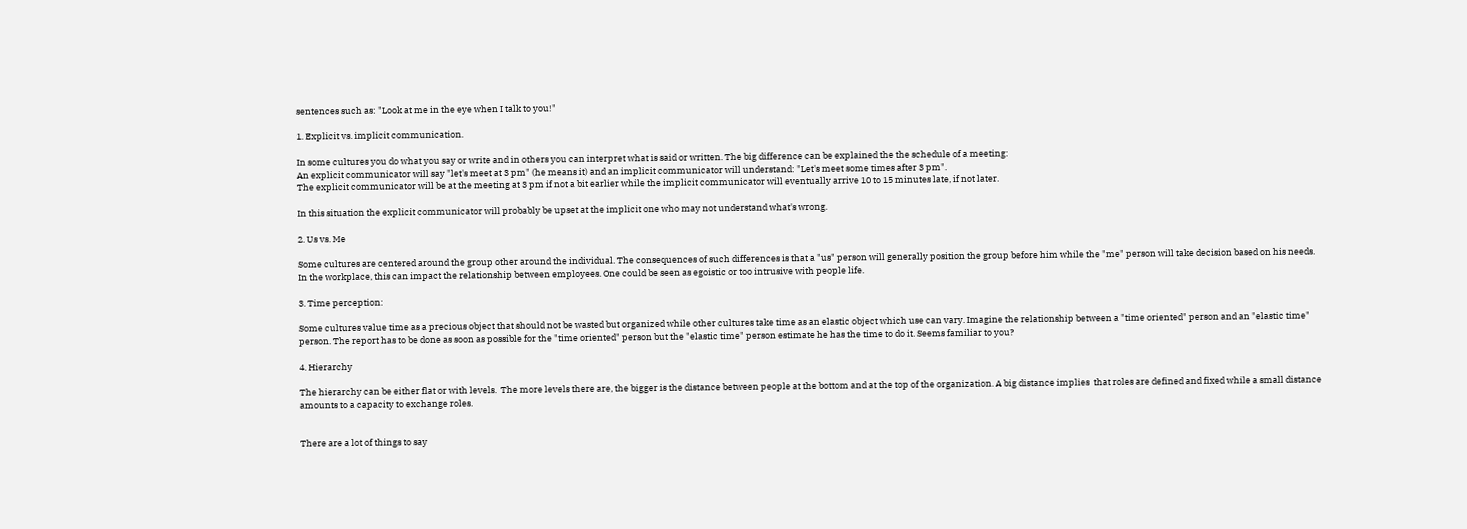sentences such as: "Look at me in the eye when I talk to you!"

1. Explicit vs. implicit communication.

In some cultures you do what you say or write and in others you can interpret what is said or written. The big difference can be explained the the schedule of a meeting:
An explicit communicator will say "let's meet at 3 pm" (he means it) and an implicit communicator will understand: "Let's meet some times after 3 pm".
The explicit communicator will be at the meeting at 3 pm if not a bit earlier while the implicit communicator will eventually arrive 10 to 15 minutes late, if not later.

In this situation the explicit communicator will probably be upset at the implicit one who may not understand what's wrong.

2. Us vs. Me

Some cultures are centered around the group other around the individual. The consequences of such differences is that a "us" person will generally position the group before him while the "me" person will take decision based on his needs. In the workplace, this can impact the relationship between employees. One could be seen as egoistic or too intrusive with people life.

3. Time perception:

Some cultures value time as a precious object that should not be wasted but organized while other cultures take time as an elastic object which use can vary. Imagine the relationship between a "time oriented" person and an "elastic time" person. The report has to be done as soon as possible for the "time oriented" person but the "elastic time" person estimate he has the time to do it. Seems familiar to you?

4. Hierarchy

The hierarchy can be either flat or with levels.  The more levels there are, the bigger is the distance between people at the bottom and at the top of the organization. A big distance implies  that roles are defined and fixed while a small distance amounts to a capacity to exchange roles.


There are a lot of things to say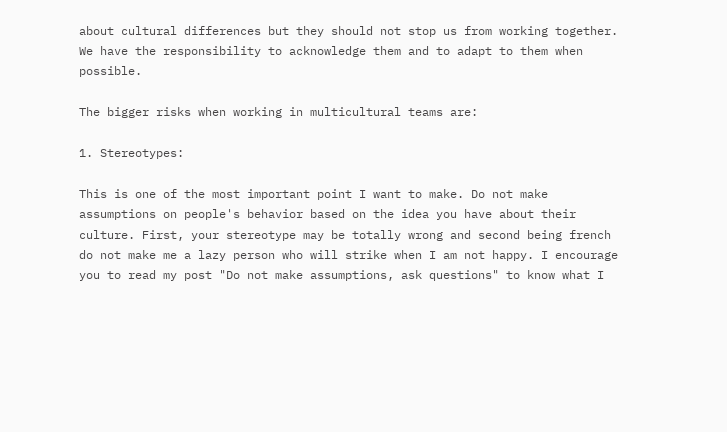about cultural differences but they should not stop us from working together. We have the responsibility to acknowledge them and to adapt to them when possible.

The bigger risks when working in multicultural teams are:

1. Stereotypes:

This is one of the most important point I want to make. Do not make assumptions on people's behavior based on the idea you have about their culture. First, your stereotype may be totally wrong and second being french do not make me a lazy person who will strike when I am not happy. I encourage you to read my post "Do not make assumptions, ask questions" to know what I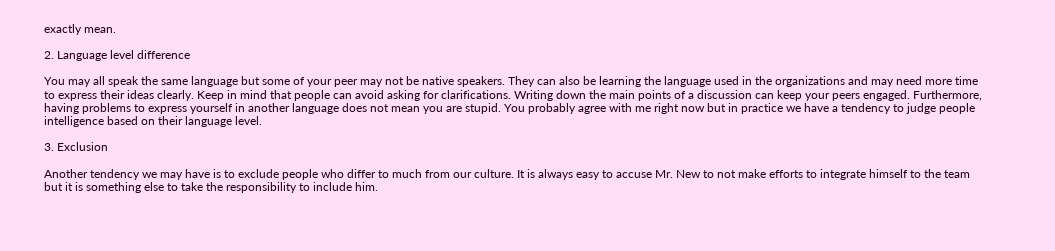exactly mean.

2. Language level difference

You may all speak the same language but some of your peer may not be native speakers. They can also be learning the language used in the organizations and may need more time to express their ideas clearly. Keep in mind that people can avoid asking for clarifications. Writing down the main points of a discussion can keep your peers engaged. Furthermore, having problems to express yourself in another language does not mean you are stupid. You probably agree with me right now but in practice we have a tendency to judge people intelligence based on their language level.

3. Exclusion

Another tendency we may have is to exclude people who differ to much from our culture. It is always easy to accuse Mr. New to not make efforts to integrate himself to the team but it is something else to take the responsibility to include him.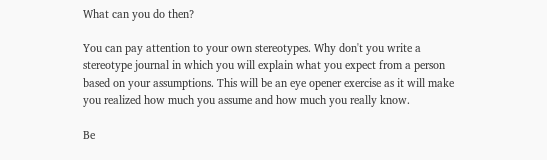What can you do then?

You can pay attention to your own stereotypes. Why don't you write a stereotype journal in which you will explain what you expect from a person based on your assumptions. This will be an eye opener exercise as it will make you realized how much you assume and how much you really know.

Be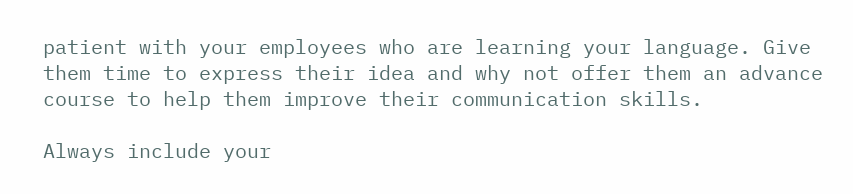patient with your employees who are learning your language. Give them time to express their idea and why not offer them an advance course to help them improve their communication skills.

Always include your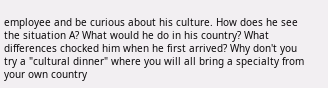employee and be curious about his culture. How does he see the situation A? What would he do in his country? What differences chocked him when he first arrived? Why don't you try a "cultural dinner" where you will all bring a specialty from your own country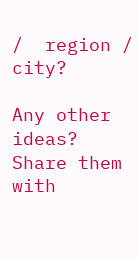/  region / city?

Any other ideas? Share them with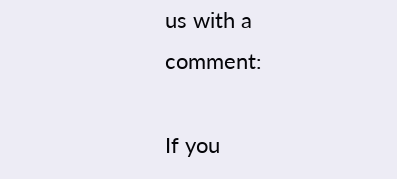us with a comment:

If you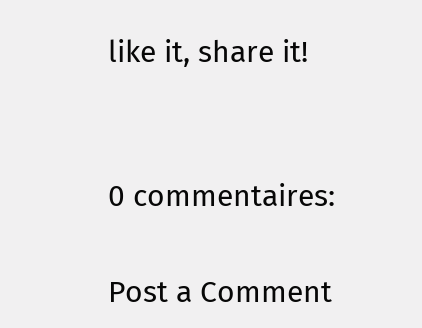like it, share it!


0 commentaires:

Post a Comment